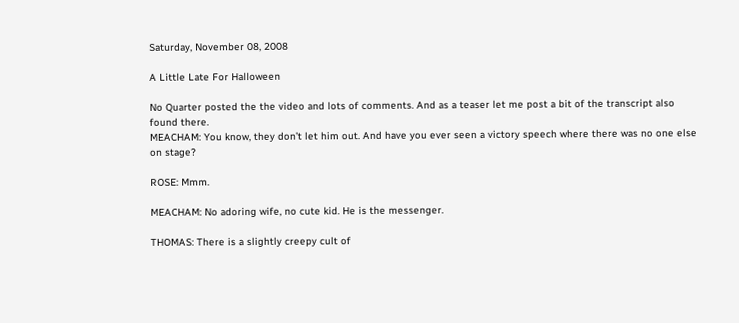Saturday, November 08, 2008

A Little Late For Halloween

No Quarter posted the the video and lots of comments. And as a teaser let me post a bit of the transcript also found there.
MEACHAM: You know, they don’t let him out. And have you ever seen a victory speech where there was no one else on stage?

ROSE: Mmm.

MEACHAM: No adoring wife, no cute kid. He is the messenger.

THOMAS: There is a slightly creepy cult of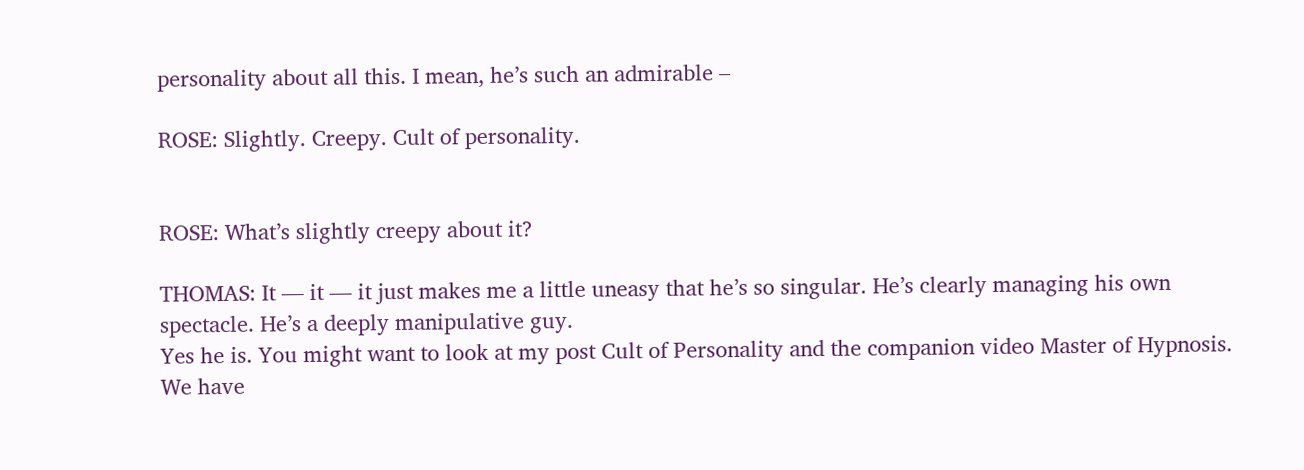personality about all this. I mean, he’s such an admirable –

ROSE: Slightly. Creepy. Cult of personality.


ROSE: What’s slightly creepy about it?

THOMAS: It — it — it just makes me a little uneasy that he’s so singular. He’s clearly managing his own spectacle. He’s a deeply manipulative guy.
Yes he is. You might want to look at my post Cult of Personality and the companion video Master of Hypnosis. We have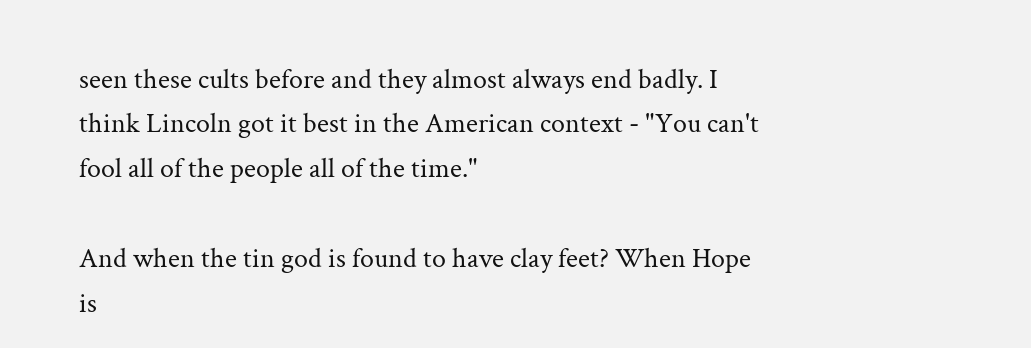seen these cults before and they almost always end badly. I think Lincoln got it best in the American context - "You can't fool all of the people all of the time."

And when the tin god is found to have clay feet? When Hope is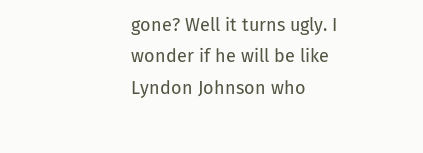gone? Well it turns ugly. I wonder if he will be like Lyndon Johnson who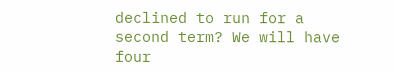declined to run for a second term? We will have four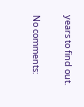years to find out.

No comments: